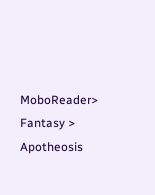MoboReader> Fantasy > Apotheosis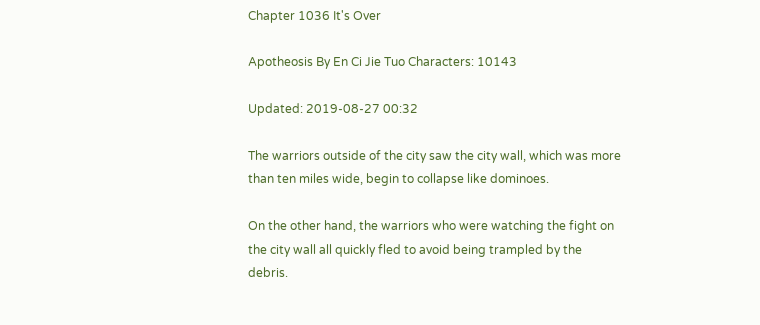Chapter 1036 It's Over

Apotheosis By En Ci Jie Tuo Characters: 10143

Updated: 2019-08-27 00:32

The warriors outside of the city saw the city wall, which was more than ten miles wide, begin to collapse like dominoes.

On the other hand, the warriors who were watching the fight on the city wall all quickly fled to avoid being trampled by the debris.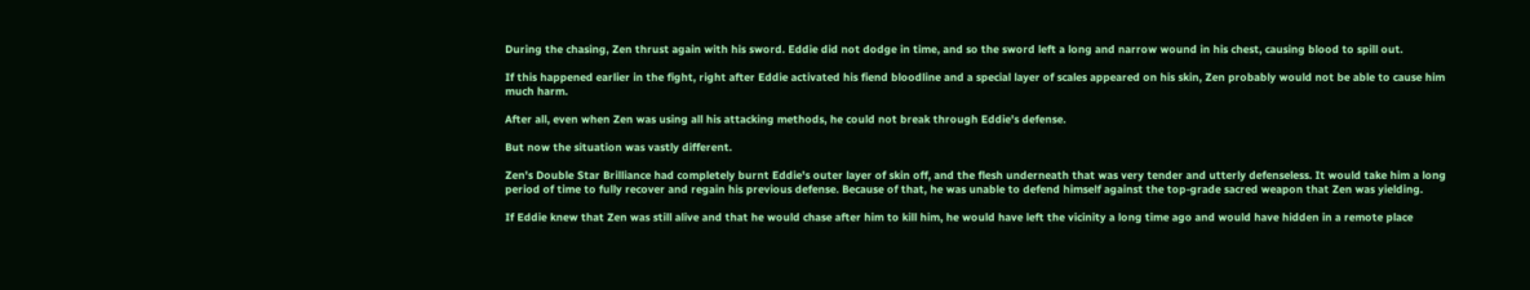During the chasing, Zen thrust again with his sword. Eddie did not dodge in time, and so the sword left a long and narrow wound in his chest, causing blood to spill out.

If this happened earlier in the fight, right after Eddie activated his fiend bloodline and a special layer of scales appeared on his skin, Zen probably would not be able to cause him much harm.

After all, even when Zen was using all his attacking methods, he could not break through Eddie's defense.

But now the situation was vastly different.

Zen's Double Star Brilliance had completely burnt Eddie's outer layer of skin off, and the flesh underneath that was very tender and utterly defenseless. It would take him a long period of time to fully recover and regain his previous defense. Because of that, he was unable to defend himself against the top-grade sacred weapon that Zen was yielding.

If Eddie knew that Zen was still alive and that he would chase after him to kill him, he would have left the vicinity a long time ago and would have hidden in a remote place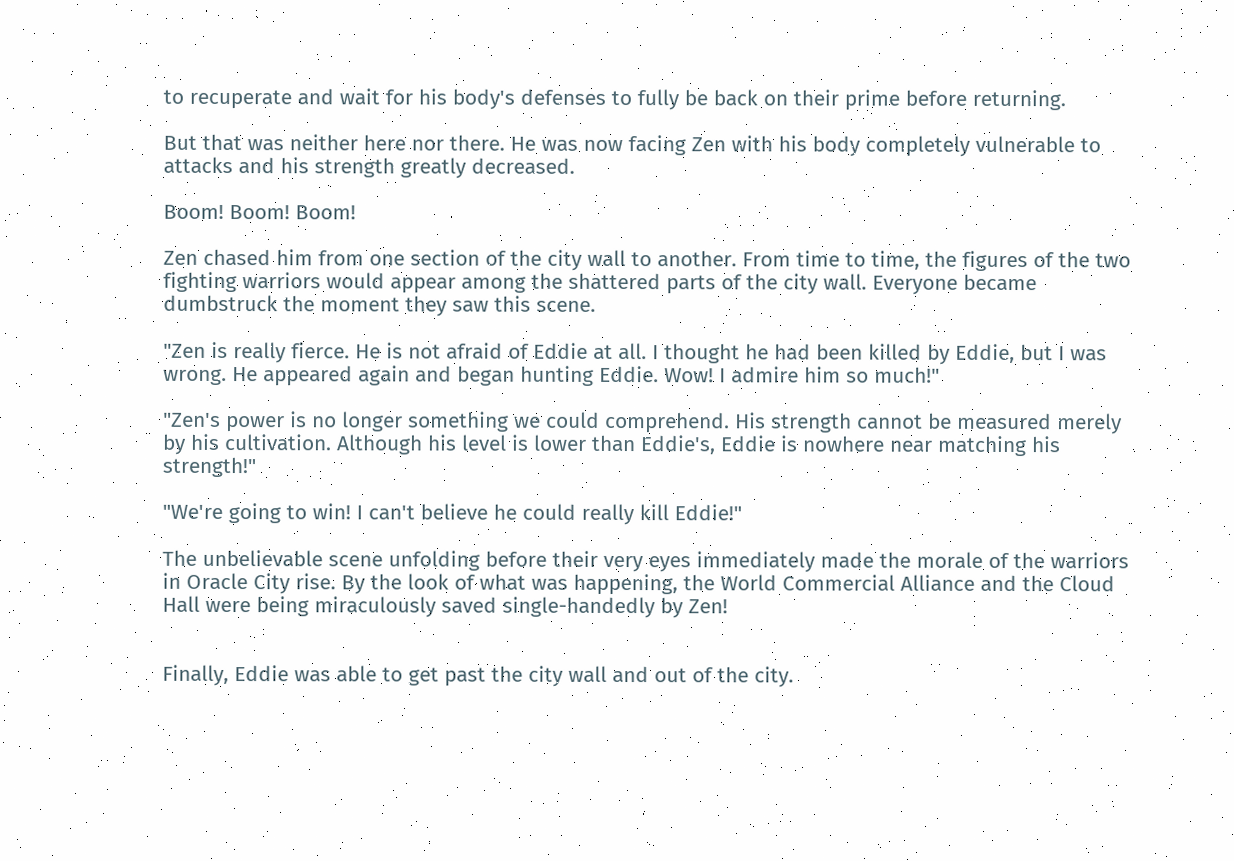to recuperate and wait for his body's defenses to fully be back on their prime before returning.

But that was neither here nor there. He was now facing Zen with his body completely vulnerable to attacks and his strength greatly decreased.

Boom! Boom! Boom!

Zen chased him from one section of the city wall to another. From time to time, the figures of the two fighting warriors would appear among the shattered parts of the city wall. Everyone became dumbstruck the moment they saw this scene.

"Zen is really fierce. He is not afraid of Eddie at all. I thought he had been killed by Eddie, but I was wrong. He appeared again and began hunting Eddie. Wow! I admire him so much!"

"Zen's power is no longer something we could comprehend. His strength cannot be measured merely by his cultivation. Although his level is lower than Eddie's, Eddie is nowhere near matching his strength!"

"We're going to win! I can't believe he could really kill Eddie!"

The unbelievable scene unfolding before their very eyes immediately made the morale of the warriors in Oracle City rise. By the look of what was happening, the World Commercial Alliance and the Cloud Hall were being miraculously saved single-handedly by Zen!


Finally, Eddie was able to get past the city wall and out of the city.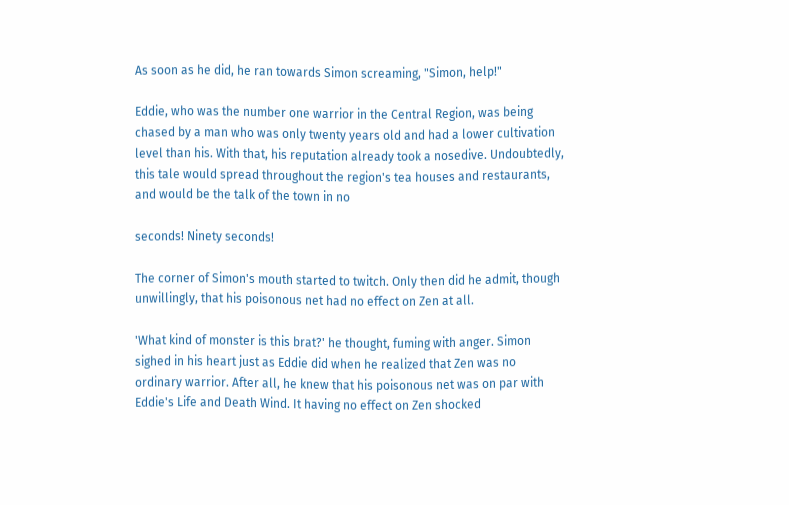As soon as he did, he ran towards Simon screaming, "Simon, help!"

Eddie, who was the number one warrior in the Central Region, was being chased by a man who was only twenty years old and had a lower cultivation level than his. With that, his reputation already took a nosedive. Undoubtedly, this tale would spread throughout the region's tea houses and restaurants, and would be the talk of the town in no

seconds! Ninety seconds!

The corner of Simon's mouth started to twitch. Only then did he admit, though unwillingly, that his poisonous net had no effect on Zen at all.

'What kind of monster is this brat?' he thought, fuming with anger. Simon sighed in his heart just as Eddie did when he realized that Zen was no ordinary warrior. After all, he knew that his poisonous net was on par with Eddie's Life and Death Wind. It having no effect on Zen shocked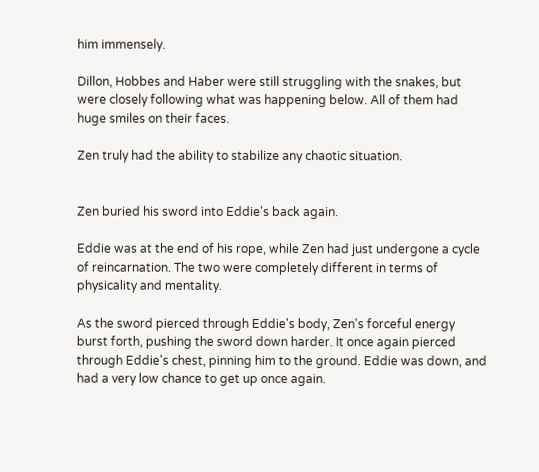him immensely.

Dillon, Hobbes and Haber were still struggling with the snakes, but were closely following what was happening below. All of them had huge smiles on their faces.

Zen truly had the ability to stabilize any chaotic situation.


Zen buried his sword into Eddie's back again.

Eddie was at the end of his rope, while Zen had just undergone a cycle of reincarnation. The two were completely different in terms of physicality and mentality.

As the sword pierced through Eddie's body, Zen's forceful energy burst forth, pushing the sword down harder. It once again pierced through Eddie's chest, pinning him to the ground. Eddie was down, and had a very low chance to get up once again.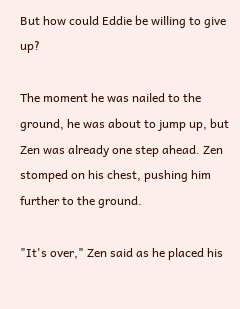But how could Eddie be willing to give up?

The moment he was nailed to the ground, he was about to jump up, but Zen was already one step ahead. Zen stomped on his chest, pushing him further to the ground.

"It's over," Zen said as he placed his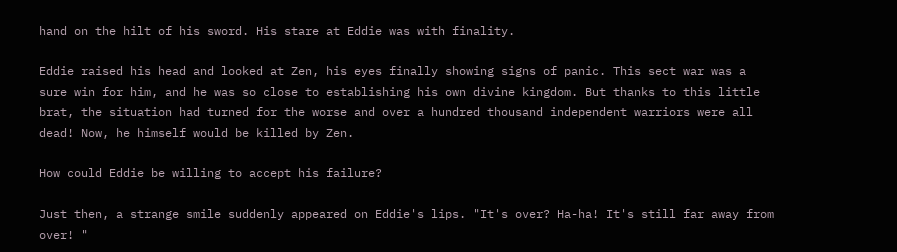hand on the hilt of his sword. His stare at Eddie was with finality.

Eddie raised his head and looked at Zen, his eyes finally showing signs of panic. This sect war was a sure win for him, and he was so close to establishing his own divine kingdom. But thanks to this little brat, the situation had turned for the worse and over a hundred thousand independent warriors were all dead! Now, he himself would be killed by Zen.

How could Eddie be willing to accept his failure?

Just then, a strange smile suddenly appeared on Eddie's lips. "It's over? Ha-ha! It's still far away from over! "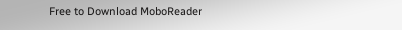Free to Download MoboReader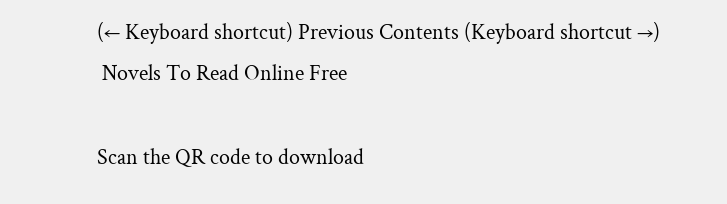(← Keyboard shortcut) Previous Contents (Keyboard shortcut →)
 Novels To Read Online Free

Scan the QR code to download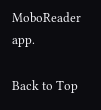MoboReader app.

Back to Top